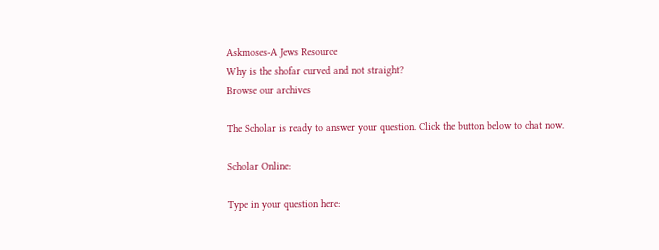Askmoses-A Jews Resource
Why is the shofar curved and not straight?
Browse our archives

The Scholar is ready to answer your question. Click the button below to chat now.

Scholar Online:

Type in your question here: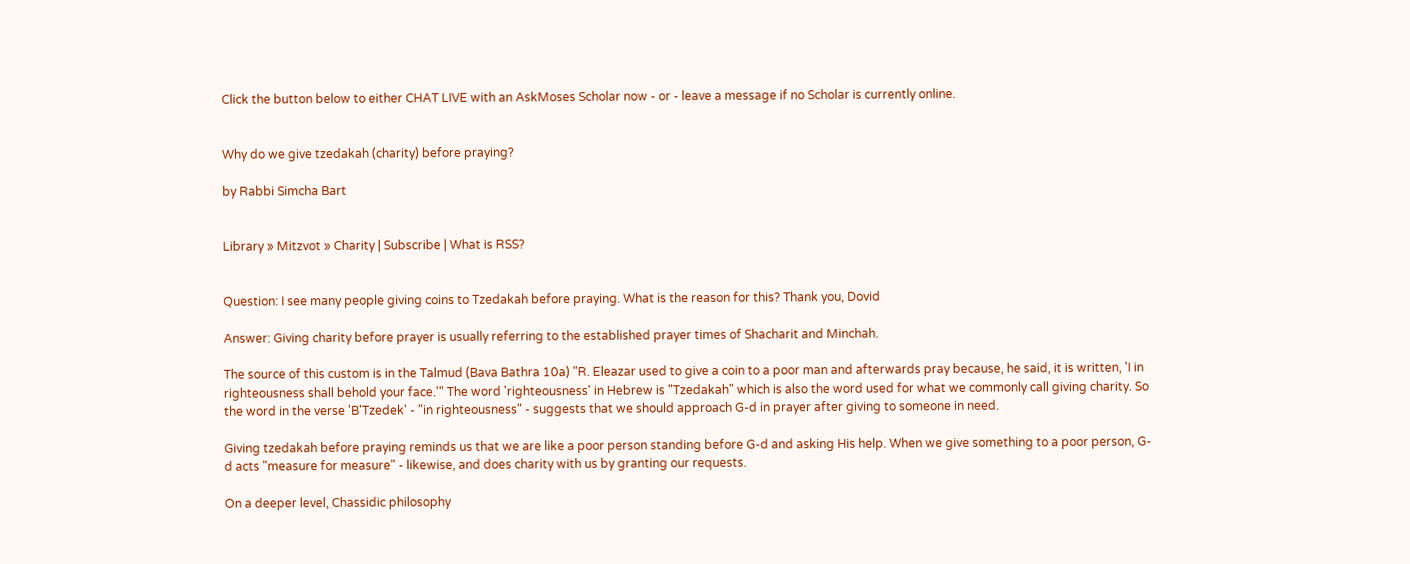Click the button below to either CHAT LIVE with an AskMoses Scholar now - or - leave a message if no Scholar is currently online.


Why do we give tzedakah (charity) before praying?

by Rabbi Simcha Bart


Library » Mitzvot » Charity | Subscribe | What is RSS?


Question: I see many people giving coins to Tzedakah before praying. What is the reason for this? Thank you, Dovid

Answer: Giving charity before prayer is usually referring to the established prayer times of Shacharit and Minchah.

The source of this custom is in the Talmud (Bava Bathra 10a) "R. Eleazar used to give a coin to a poor man and afterwards pray because, he said, it is written, 'I in righteousness shall behold your face.'" The word 'righteousness' in Hebrew is "Tzedakah" which is also the word used for what we commonly call giving charity. So the word in the verse 'B'Tzedek' - "in righteousness" - suggests that we should approach G-d in prayer after giving to someone in need.

Giving tzedakah before praying reminds us that we are like a poor person standing before G-d and asking His help. When we give something to a poor person, G-d acts "measure for measure" - likewise, and does charity with us by granting our requests.

On a deeper level, Chassidic philosophy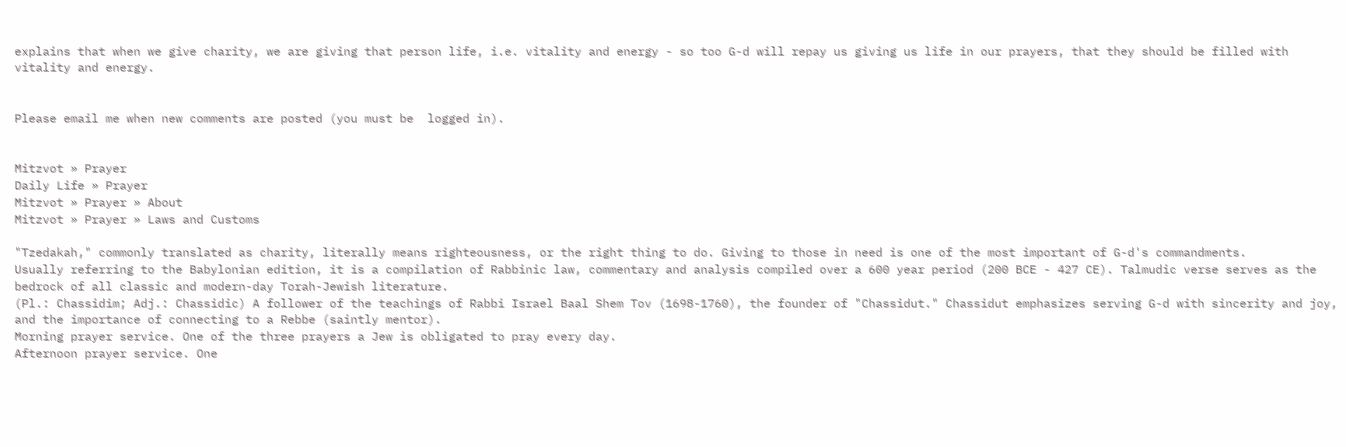explains that when we give charity, we are giving that person life, i.e. vitality and energy - so too G-d will repay us giving us life in our prayers, that they should be filled with vitality and energy.


Please email me when new comments are posted (you must be  logged in).


Mitzvot » Prayer
Daily Life » Prayer
Mitzvot » Prayer » About
Mitzvot » Prayer » Laws and Customs

"Tzedakah," commonly translated as charity, literally means righteousness, or the right thing to do. Giving to those in need is one of the most important of G-d's commandments.
Usually referring to the Babylonian edition, it is a compilation of Rabbinic law, commentary and analysis compiled over a 600 year period (200 BCE - 427 CE). Talmudic verse serves as the bedrock of all classic and modern-day Torah-Jewish literature.
(Pl.: Chassidim; Adj.: Chassidic) A follower of the teachings of Rabbi Israel Baal Shem Tov (1698-1760), the founder of "Chassidut." Chassidut emphasizes serving G-d with sincerity and joy, and the importance of connecting to a Rebbe (saintly mentor).
Morning prayer service. One of the three prayers a Jew is obligated to pray every day.
Afternoon prayer service. One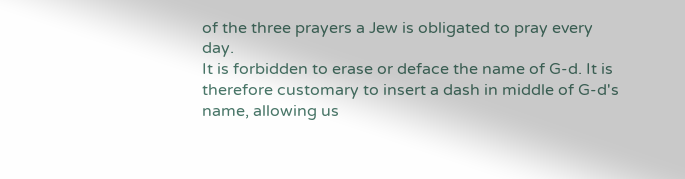of the three prayers a Jew is obligated to pray every day.
It is forbidden to erase or deface the name of G-d. It is therefore customary to insert a dash in middle of G-d's name, allowing us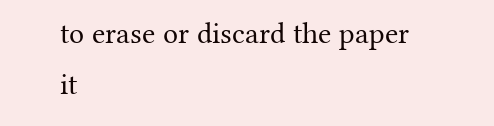to erase or discard the paper it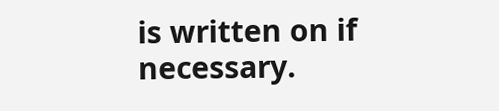is written on if necessary.